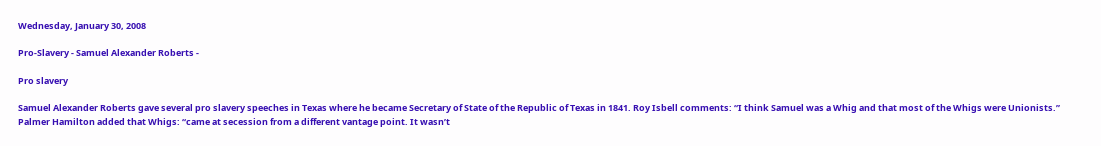Wednesday, January 30, 2008

Pro-Slavery - Samuel Alexander Roberts -

Pro slavery

Samuel Alexander Roberts gave several pro slavery speeches in Texas where he became Secretary of State of the Republic of Texas in 1841. Roy Isbell comments: “I think Samuel was a Whig and that most of the Whigs were Unionists.” Palmer Hamilton added that Whigs: “came at secession from a different vantage point. It wasn’t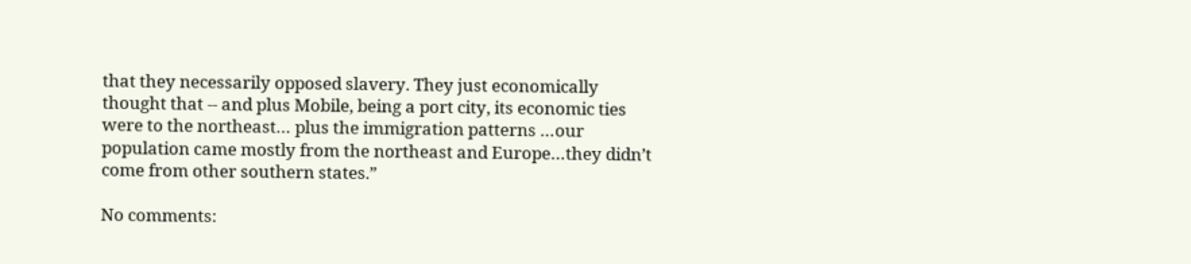that they necessarily opposed slavery. They just economically thought that -- and plus Mobile, being a port city, its economic ties were to the northeast… plus the immigration patterns …our population came mostly from the northeast and Europe…they didn’t come from other southern states.”

No comments: